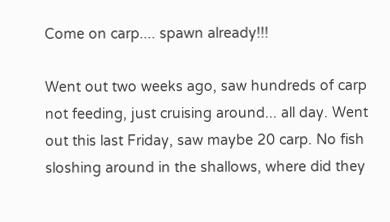Come on carp.... spawn already!!!

Went out two weeks ago, saw hundreds of carp not feeding, just cruising around... all day. Went out this last Friday, saw maybe 20 carp. No fish sloshing around in the shallows, where did they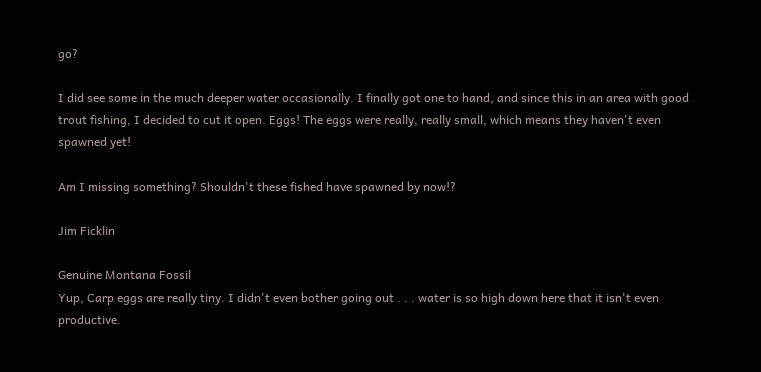go?

I did see some in the much deeper water occasionally. I finally got one to hand, and since this in an area with good trout fishing, I decided to cut it open. Eggs! The eggs were really, really small, which means they haven't even spawned yet!

Am I missing something? Shouldn't these fished have spawned by now!?

Jim Ficklin

Genuine Montana Fossil
Yup, Carp eggs are really tiny. I didn't even bother going out . . . water is so high down here that it isn't even productive.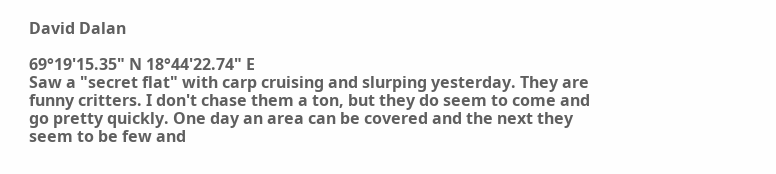David Dalan

69°19'15.35" N 18°44'22.74" E
Saw a "secret flat" with carp cruising and slurping yesterday. They are funny critters. I don't chase them a ton, but they do seem to come and go pretty quickly. One day an area can be covered and the next they seem to be few and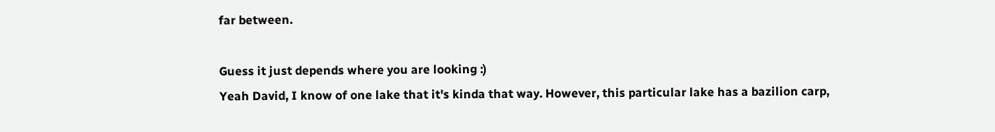far between.

Guess it just depends where you are looking :)
Yeah David, I know of one lake that it's kinda that way. However, this particular lake has a bazilion carp,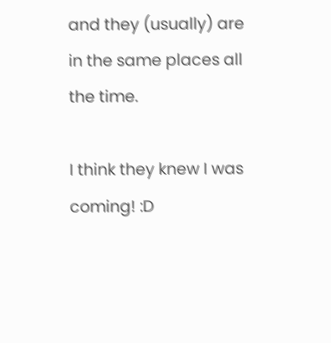and they (usually) are in the same places all the time.

I think they knew I was coming! :D